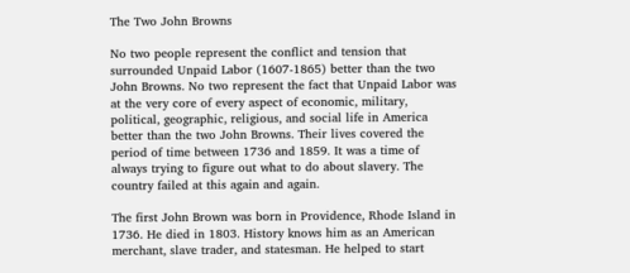The Two John Browns

No two people represent the conflict and tension that surrounded Unpaid Labor (1607-1865) better than the two John Browns. No two represent the fact that Unpaid Labor was at the very core of every aspect of economic, military, political, geographic, religious, and social life in America better than the two John Browns. Their lives covered the period of time between 1736 and 1859. It was a time of always trying to figure out what to do about slavery. The country failed at this again and again.

The first John Brown was born in Providence, Rhode Island in 1736. He died in 1803. History knows him as an American merchant, slave trader, and statesman. He helped to start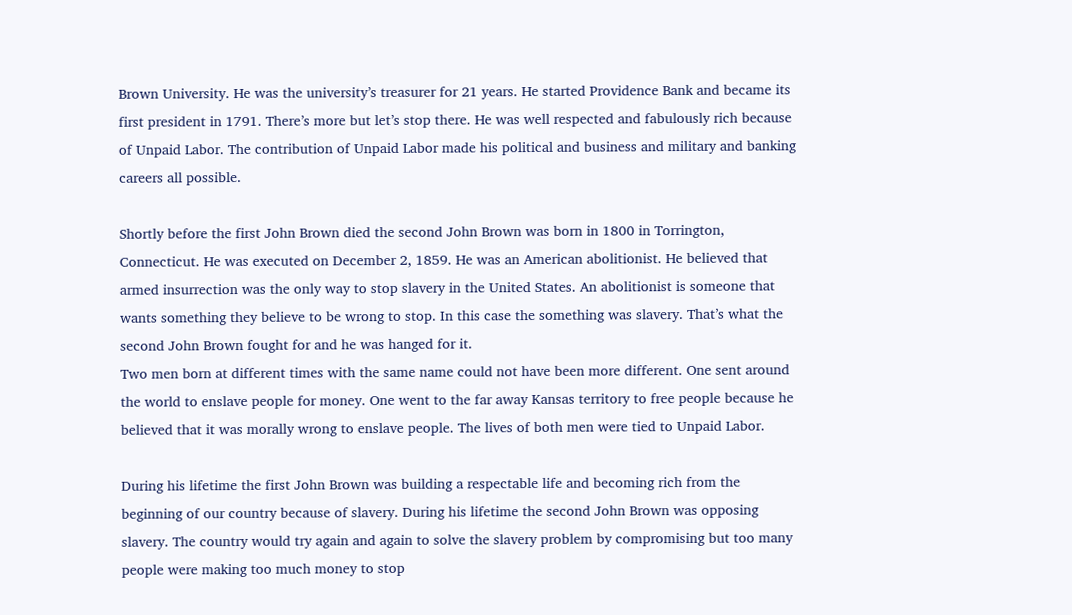Brown University. He was the university’s treasurer for 21 years. He started Providence Bank and became its first president in 1791. There’s more but let’s stop there. He was well respected and fabulously rich because of Unpaid Labor. The contribution of Unpaid Labor made his political and business and military and banking careers all possible.

Shortly before the first John Brown died the second John Brown was born in 1800 in Torrington, Connecticut. He was executed on December 2, 1859. He was an American abolitionist. He believed that armed insurrection was the only way to stop slavery in the United States. An abolitionist is someone that wants something they believe to be wrong to stop. In this case the something was slavery. That’s what the second John Brown fought for and he was hanged for it.
Two men born at different times with the same name could not have been more different. One sent around the world to enslave people for money. One went to the far away Kansas territory to free people because he believed that it was morally wrong to enslave people. The lives of both men were tied to Unpaid Labor.

During his lifetime the first John Brown was building a respectable life and becoming rich from the beginning of our country because of slavery. During his lifetime the second John Brown was opposing slavery. The country would try again and again to solve the slavery problem by compromising but too many people were making too much money to stop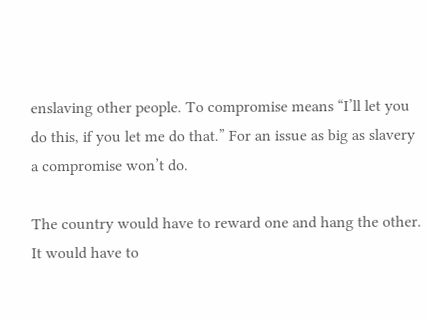enslaving other people. To compromise means “I’ll let you do this, if you let me do that.” For an issue as big as slavery a compromise won’t do.

The country would have to reward one and hang the other. It would have to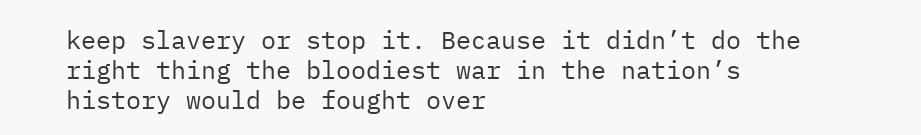keep slavery or stop it. Because it didn’t do the right thing the bloodiest war in the nation’s history would be fought over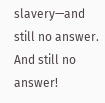slavery—and still no answer. And still no answer!